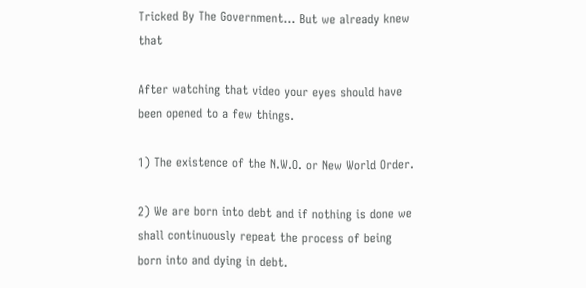Tricked By The Government... But we already knew that

After watching that video your eyes should have been opened to a few things.

1) The existence of the N.W.O. or New World Order.

2) We are born into debt and if nothing is done we shall continuously repeat the process of being born into and dying in debt.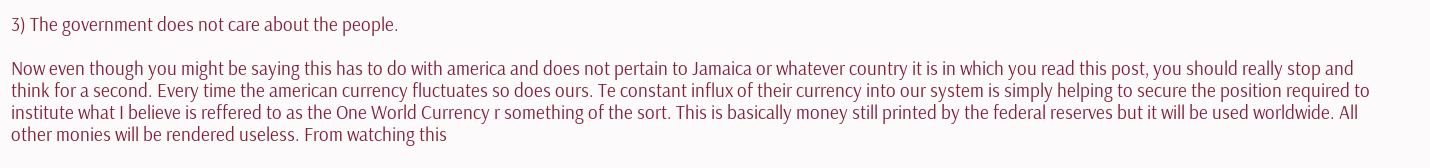3) The government does not care about the people.

Now even though you might be saying this has to do with america and does not pertain to Jamaica or whatever country it is in which you read this post, you should really stop and think for a second. Every time the american currency fluctuates so does ours. Te constant influx of their currency into our system is simply helping to secure the position required to institute what I believe is reffered to as the One World Currency r something of the sort. This is basically money still printed by the federal reserves but it will be used worldwide. All other monies will be rendered useless. From watching this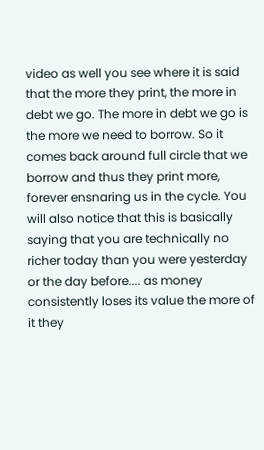video as well you see where it is said that the more they print, the more in debt we go. The more in debt we go is the more we need to borrow. So it comes back around full circle that we borrow and thus they print more, forever ensnaring us in the cycle. You will also notice that this is basically saying that you are technically no richer today than you were yesterday or the day before.... as money consistently loses its value the more of it they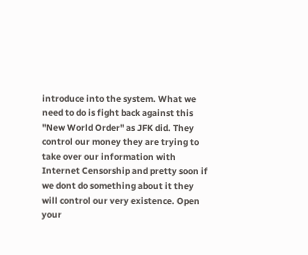introduce into the system. What we need to do is fight back against this "New World Order" as JFK did. They control our money they are trying to take over our information with Internet Censorship and pretty soon if we dont do something about it they will control our very existence. Open your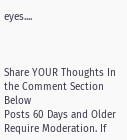eyes....



Share YOUR Thoughts In the Comment Section Below
Posts 60 Days and Older Require Moderation. If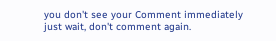you don't see your Comment immediately just wait, don't comment again.